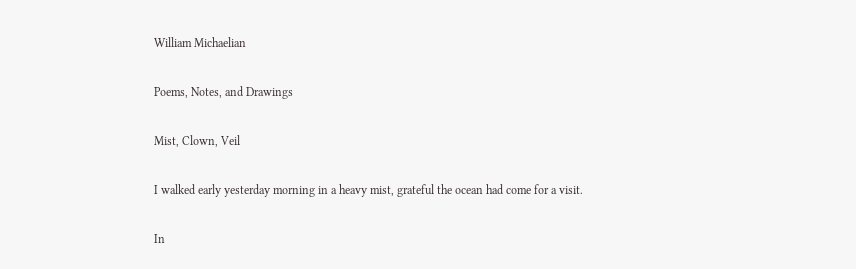William Michaelian

Poems, Notes, and Drawings

Mist, Clown, Veil

I walked early yesterday morning in a heavy mist, grateful the ocean had come for a visit.

In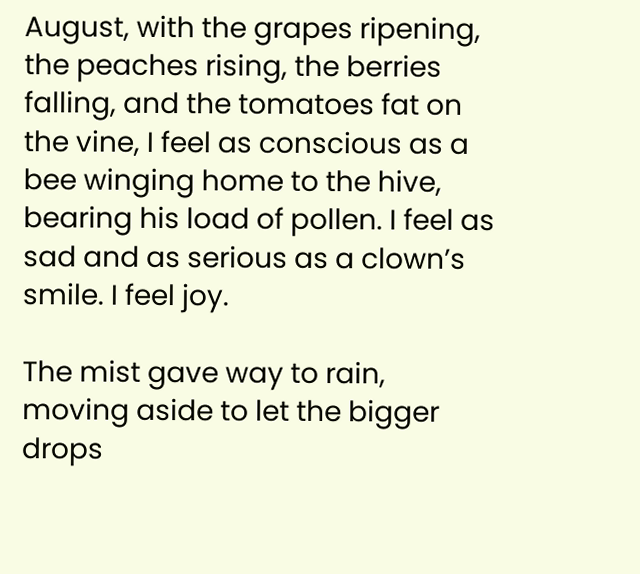August, with the grapes ripening, the peaches rising, the berries falling, and the tomatoes fat on the vine, I feel as conscious as a bee winging home to the hive, bearing his load of pollen. I feel as sad and as serious as a clown’s smile. I feel joy.

The mist gave way to rain, moving aside to let the bigger drops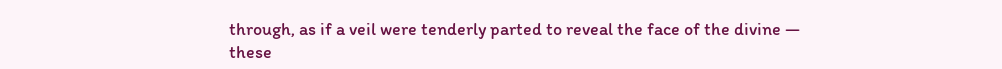through, as if a veil were tenderly parted to reveal the face of the divine — these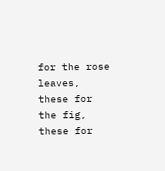for the rose leaves, these for the fig, these for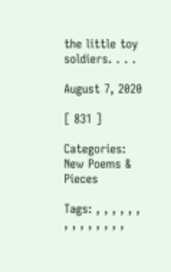the little toy soldiers. . . .

August 7, 2020

[ 831 ]

Categories: New Poems & Pieces

Tags: , , , , , , , , , , , , , ,